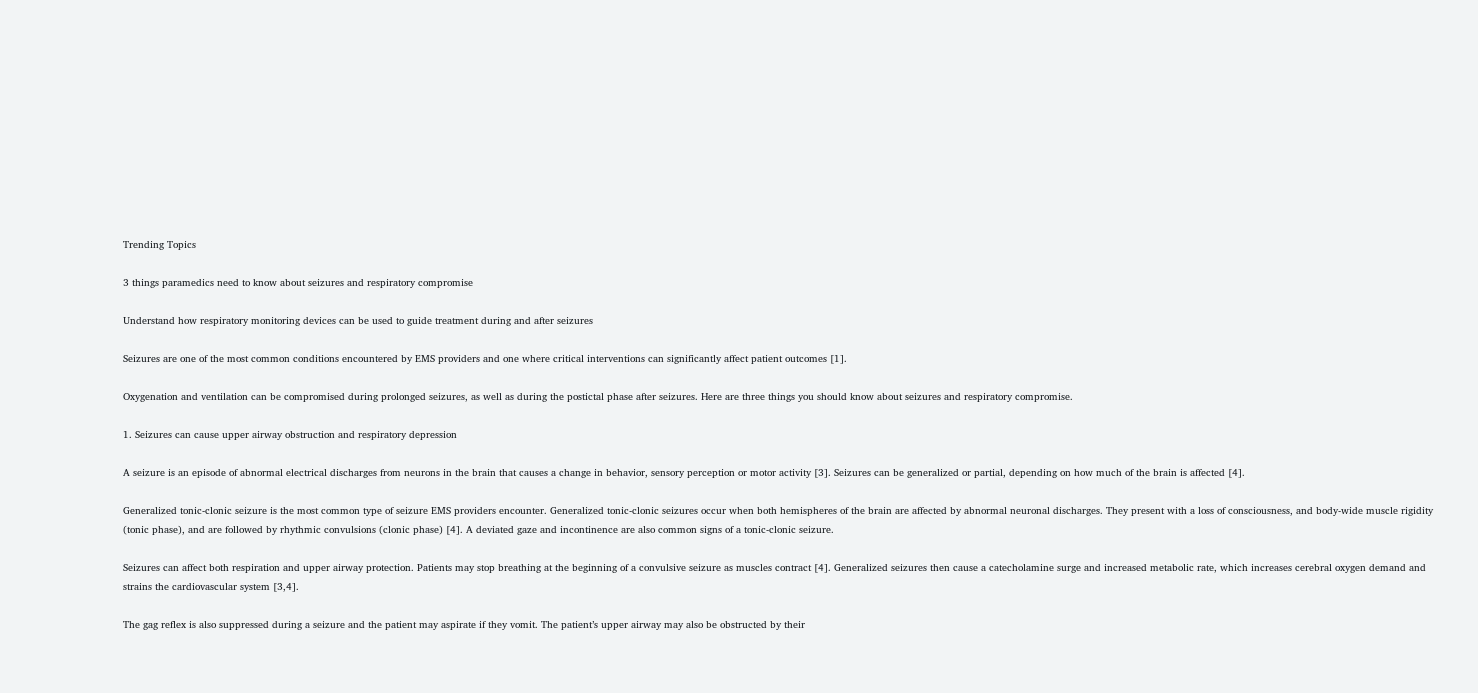Trending Topics

3 things paramedics need to know about seizures and respiratory compromise

Understand how respiratory monitoring devices can be used to guide treatment during and after seizures

Seizures are one of the most common conditions encountered by EMS providers and one where critical interventions can significantly affect patient outcomes [1].

Oxygenation and ventilation can be compromised during prolonged seizures, as well as during the postictal phase after seizures. Here are three things you should know about seizures and respiratory compromise.

1. Seizures can cause upper airway obstruction and respiratory depression

A seizure is an episode of abnormal electrical discharges from neurons in the brain that causes a change in behavior, sensory perception or motor activity [3]. Seizures can be generalized or partial, depending on how much of the brain is affected [4].

Generalized tonic-clonic seizure is the most common type of seizure EMS providers encounter. Generalized tonic-clonic seizures occur when both hemispheres of the brain are affected by abnormal neuronal discharges. They present with a loss of consciousness, and body-wide muscle rigidity (tonic phase), and are followed by rhythmic convulsions (clonic phase) [4]. A deviated gaze and incontinence are also common signs of a tonic-clonic seizure.

Seizures can affect both respiration and upper airway protection. Patients may stop breathing at the beginning of a convulsive seizure as muscles contract [4]. Generalized seizures then cause a catecholamine surge and increased metabolic rate, which increases cerebral oxygen demand and strains the cardiovascular system [3,4].

The gag reflex is also suppressed during a seizure and the patient may aspirate if they vomit. The patient’s upper airway may also be obstructed by their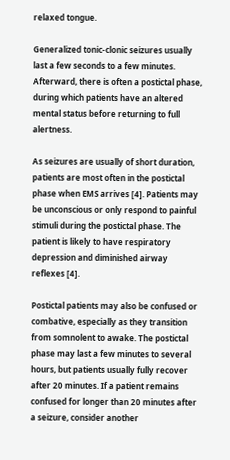relaxed tongue.

Generalized tonic-clonic seizures usually last a few seconds to a few minutes. Afterward, there is often a postictal phase, during which patients have an altered mental status before returning to full alertness.

As seizures are usually of short duration, patients are most often in the postictal phase when EMS arrives [4]. Patients may be unconscious or only respond to painful stimuli during the postictal phase. The patient is likely to have respiratory depression and diminished airway reflexes [4].

Postictal patients may also be confused or combative, especially as they transition from somnolent to awake. The postictal phase may last a few minutes to several hours, but patients usually fully recover after 20 minutes. If a patient remains confused for longer than 20 minutes after a seizure, consider another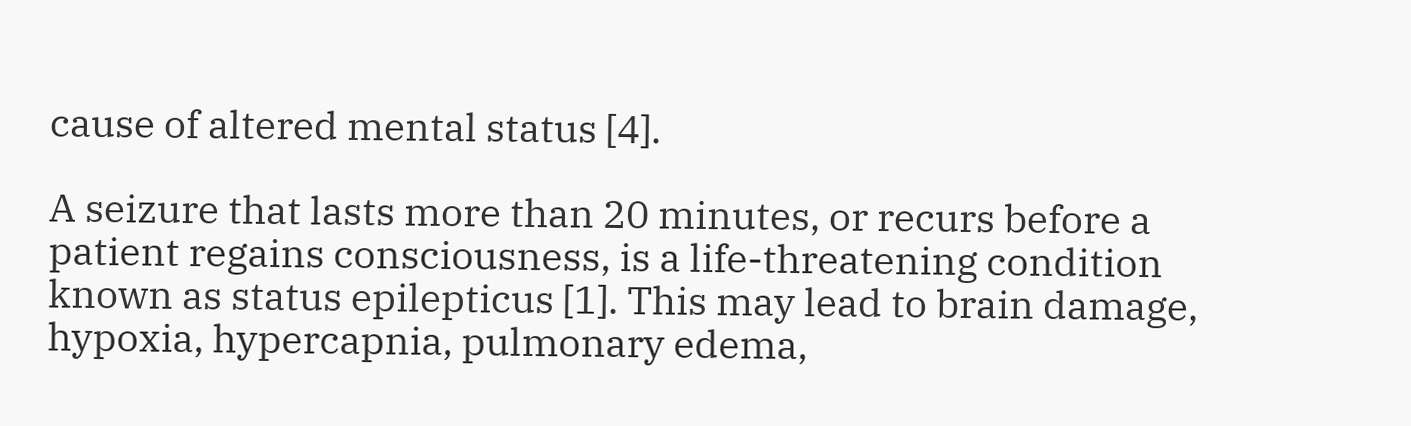cause of altered mental status [4].

A seizure that lasts more than 20 minutes, or recurs before a patient regains consciousness, is a life-threatening condition known as status epilepticus [1]. This may lead to brain damage, hypoxia, hypercapnia, pulmonary edema,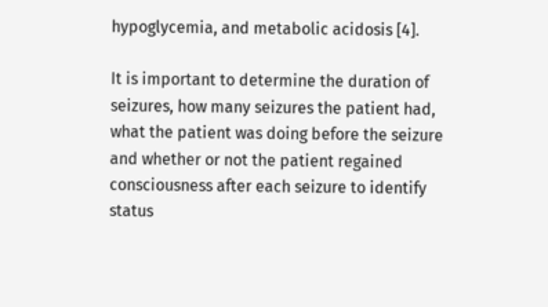hypoglycemia, and metabolic acidosis [4].

It is important to determine the duration of seizures, how many seizures the patient had, what the patient was doing before the seizure and whether or not the patient regained consciousness after each seizure to identify status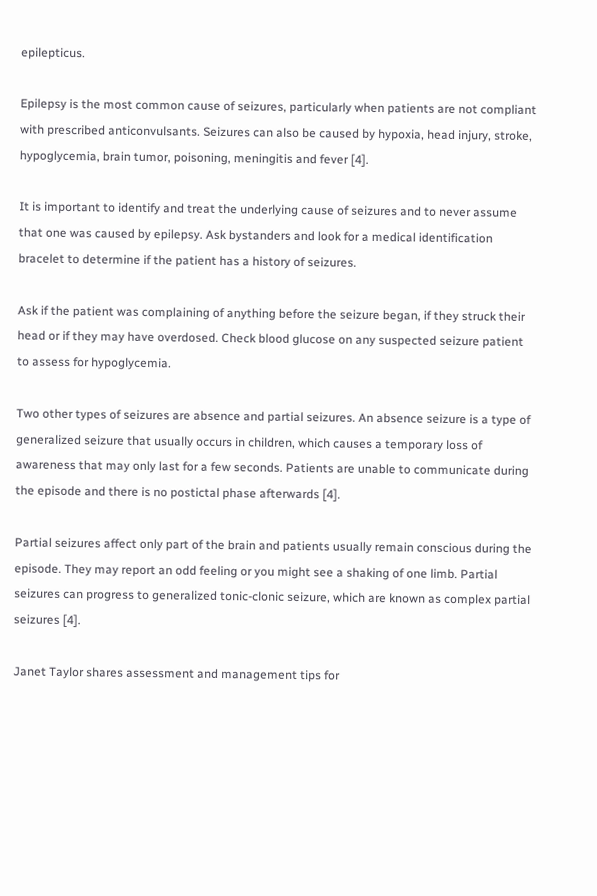epilepticus.

Epilepsy is the most common cause of seizures, particularly when patients are not compliant with prescribed anticonvulsants. Seizures can also be caused by hypoxia, head injury, stroke, hypoglycemia, brain tumor, poisoning, meningitis and fever [4].

It is important to identify and treat the underlying cause of seizures and to never assume that one was caused by epilepsy. Ask bystanders and look for a medical identification bracelet to determine if the patient has a history of seizures.

Ask if the patient was complaining of anything before the seizure began, if they struck their head or if they may have overdosed. Check blood glucose on any suspected seizure patient to assess for hypoglycemia.

Two other types of seizures are absence and partial seizures. An absence seizure is a type of generalized seizure that usually occurs in children, which causes a temporary loss of awareness that may only last for a few seconds. Patients are unable to communicate during the episode and there is no postictal phase afterwards [4].

Partial seizures affect only part of the brain and patients usually remain conscious during the episode. They may report an odd feeling or you might see a shaking of one limb. Partial seizures can progress to generalized tonic-clonic seizure, which are known as complex partial seizures [4].

Janet Taylor shares assessment and management tips for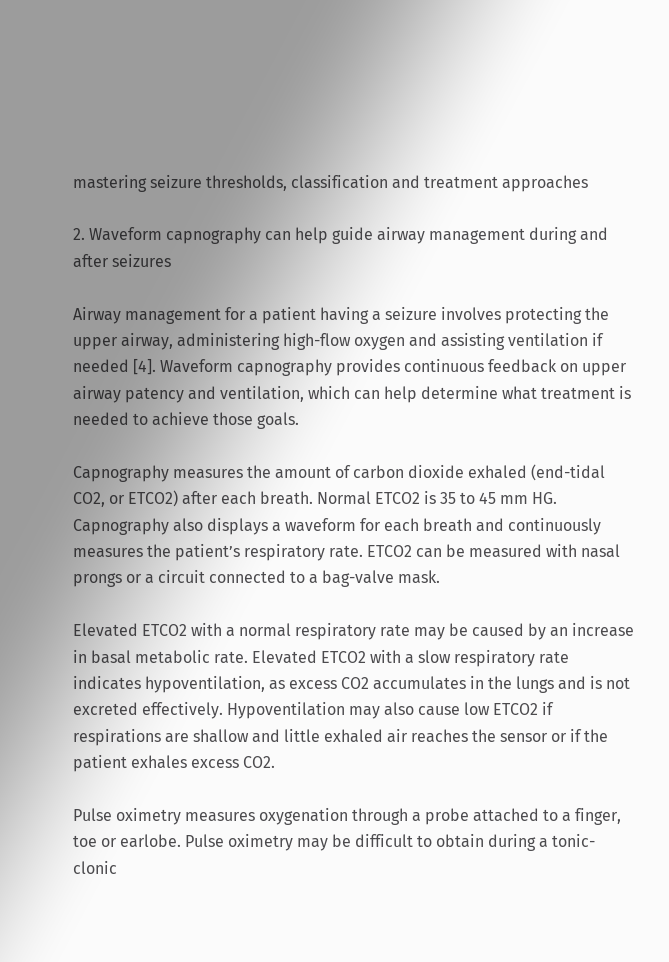mastering seizure thresholds, classification and treatment approaches

2. Waveform capnography can help guide airway management during and after seizures

Airway management for a patient having a seizure involves protecting the upper airway, administering high-flow oxygen and assisting ventilation if needed [4]. Waveform capnography provides continuous feedback on upper airway patency and ventilation, which can help determine what treatment is needed to achieve those goals.

Capnography measures the amount of carbon dioxide exhaled (end-tidal CO2, or ETCO2) after each breath. Normal ETCO2 is 35 to 45 mm HG. Capnography also displays a waveform for each breath and continuously measures the patient’s respiratory rate. ETCO2 can be measured with nasal prongs or a circuit connected to a bag-valve mask.

Elevated ETCO2 with a normal respiratory rate may be caused by an increase in basal metabolic rate. Elevated ETCO2 with a slow respiratory rate indicates hypoventilation, as excess CO2 accumulates in the lungs and is not excreted effectively. Hypoventilation may also cause low ETCO2 if respirations are shallow and little exhaled air reaches the sensor or if the patient exhales excess CO2.

Pulse oximetry measures oxygenation through a probe attached to a finger, toe or earlobe. Pulse oximetry may be difficult to obtain during a tonic-clonic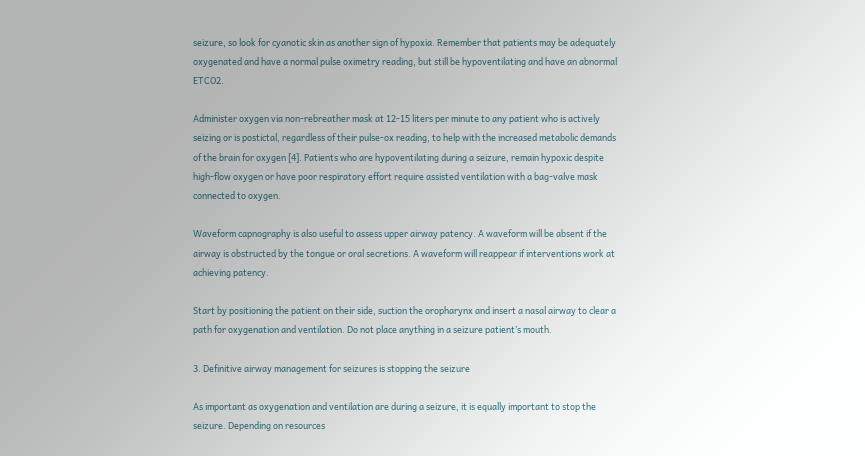seizure, so look for cyanotic skin as another sign of hypoxia. Remember that patients may be adequately oxygenated and have a normal pulse oximetry reading, but still be hypoventilating and have an abnormal ETCO2.

Administer oxygen via non-rebreather mask at 12-15 liters per minute to any patient who is actively seizing or is postictal, regardless of their pulse-ox reading, to help with the increased metabolic demands of the brain for oxygen [4]. Patients who are hypoventilating during a seizure, remain hypoxic despite high-flow oxygen or have poor respiratory effort require assisted ventilation with a bag-valve mask connected to oxygen.

Waveform capnography is also useful to assess upper airway patency. A waveform will be absent if the airway is obstructed by the tongue or oral secretions. A waveform will reappear if interventions work at achieving patency.

Start by positioning the patient on their side, suction the oropharynx and insert a nasal airway to clear a path for oxygenation and ventilation. Do not place anything in a seizure patient’s mouth.

3. Definitive airway management for seizures is stopping the seizure

As important as oxygenation and ventilation are during a seizure, it is equally important to stop the seizure. Depending on resources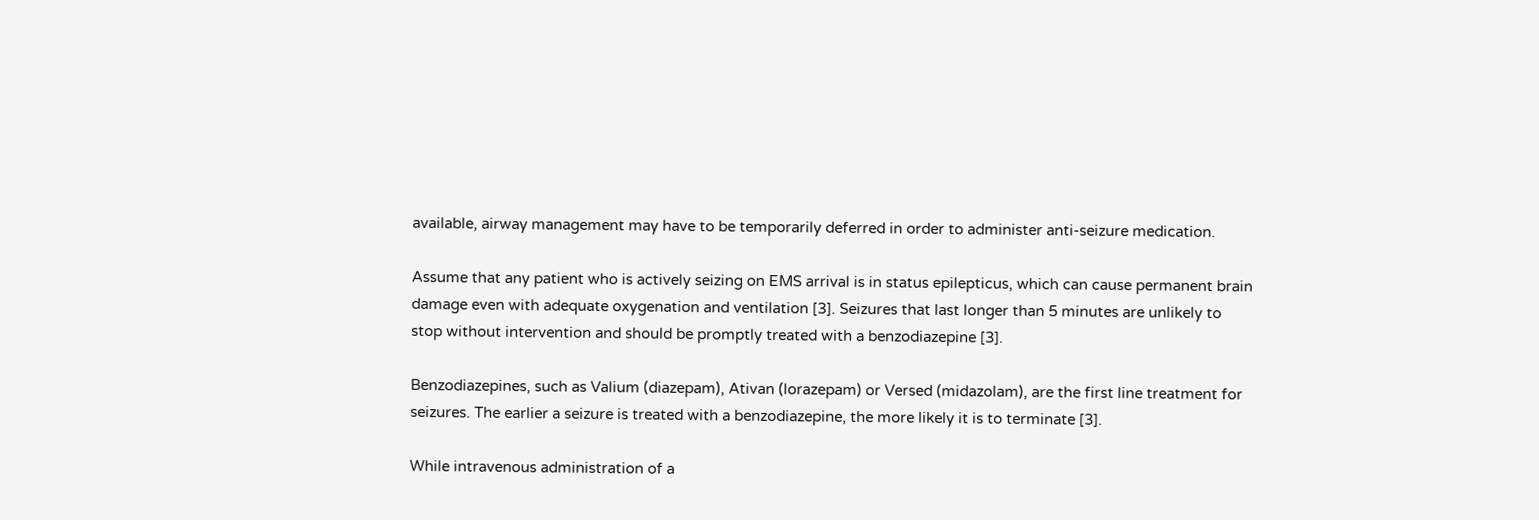available, airway management may have to be temporarily deferred in order to administer anti-seizure medication.

Assume that any patient who is actively seizing on EMS arrival is in status epilepticus, which can cause permanent brain damage even with adequate oxygenation and ventilation [3]. Seizures that last longer than 5 minutes are unlikely to stop without intervention and should be promptly treated with a benzodiazepine [3].

Benzodiazepines, such as Valium (diazepam), Ativan (lorazepam) or Versed (midazolam), are the first line treatment for seizures. The earlier a seizure is treated with a benzodiazepine, the more likely it is to terminate [3].

While intravenous administration of a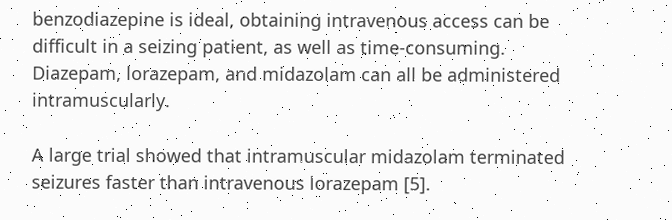benzodiazepine is ideal, obtaining intravenous access can be difficult in a seizing patient, as well as time-consuming. Diazepam, lorazepam, and midazolam can all be administered intramuscularly.

A large trial showed that intramuscular midazolam terminated seizures faster than intravenous lorazepam [5].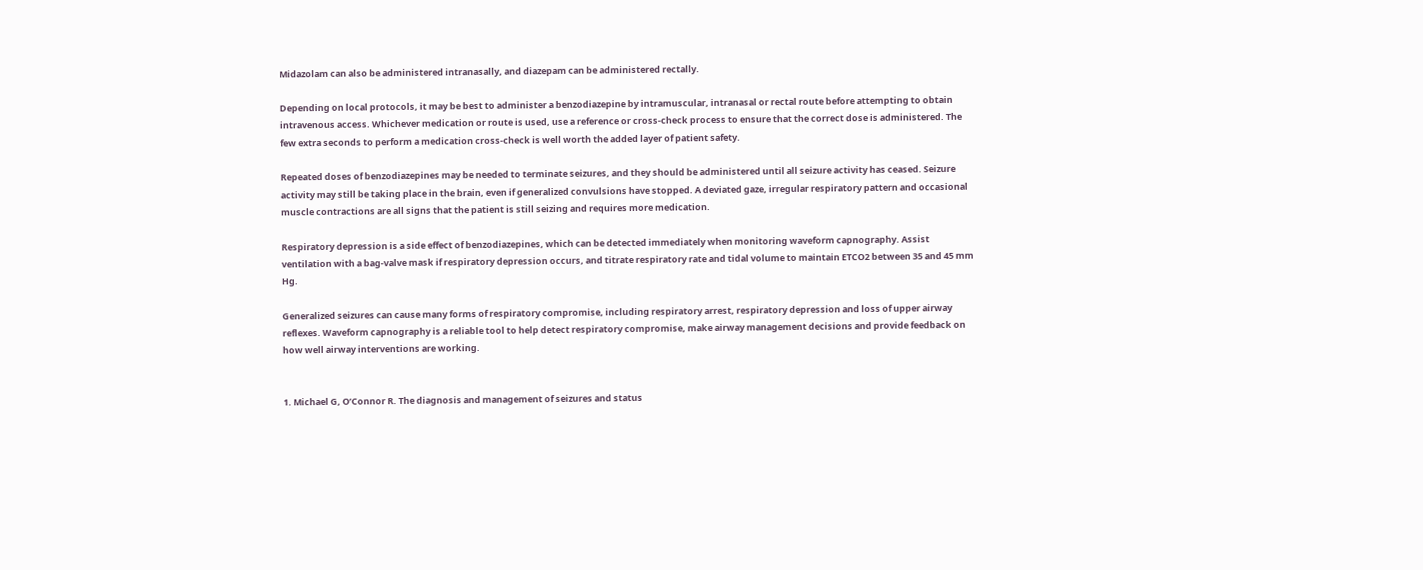Midazolam can also be administered intranasally, and diazepam can be administered rectally.

Depending on local protocols, it may be best to administer a benzodiazepine by intramuscular, intranasal or rectal route before attempting to obtain intravenous access. Whichever medication or route is used, use a reference or cross-check process to ensure that the correct dose is administered. The few extra seconds to perform a medication cross-check is well worth the added layer of patient safety.

Repeated doses of benzodiazepines may be needed to terminate seizures, and they should be administered until all seizure activity has ceased. Seizure activity may still be taking place in the brain, even if generalized convulsions have stopped. A deviated gaze, irregular respiratory pattern and occasional muscle contractions are all signs that the patient is still seizing and requires more medication.

Respiratory depression is a side effect of benzodiazepines, which can be detected immediately when monitoring waveform capnography. Assist ventilation with a bag-valve mask if respiratory depression occurs, and titrate respiratory rate and tidal volume to maintain ETCO2 between 35 and 45 mm Hg.

Generalized seizures can cause many forms of respiratory compromise, including respiratory arrest, respiratory depression and loss of upper airway reflexes. Waveform capnography is a reliable tool to help detect respiratory compromise, make airway management decisions and provide feedback on how well airway interventions are working.


1. Michael G, O’Connor R. The diagnosis and management of seizures and status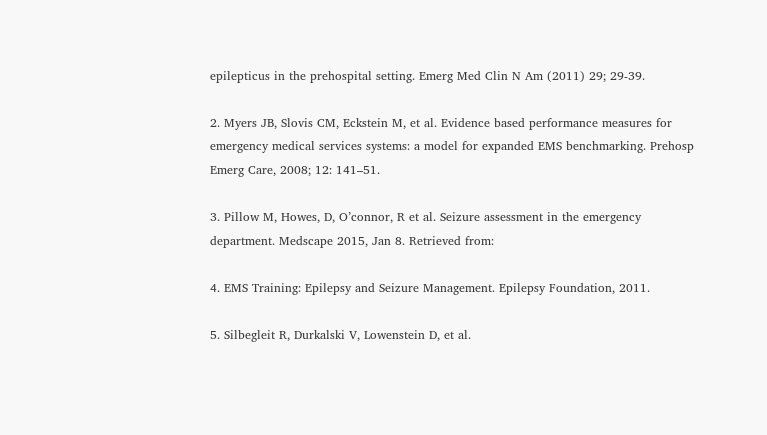epilepticus in the prehospital setting. Emerg Med Clin N Am (2011) 29; 29-39.

2. Myers JB, Slovis CM, Eckstein M, et al. Evidence based performance measures for emergency medical services systems: a model for expanded EMS benchmarking. Prehosp Emerg Care, 2008; 12: 141–51.

3. Pillow M, Howes, D, O’connor, R et al. Seizure assessment in the emergency department. Medscape 2015, Jan 8. Retrieved from:

4. EMS Training: Epilepsy and Seizure Management. Epilepsy Foundation, 2011.

5. Silbegleit R, Durkalski V, Lowenstein D, et al.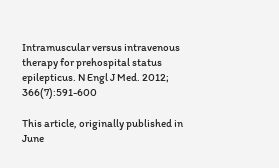Intramuscular versus intravenous therapy for prehospital status epilepticus. N Engl J Med. 2012; 366(7):591-600

This article, originally published in June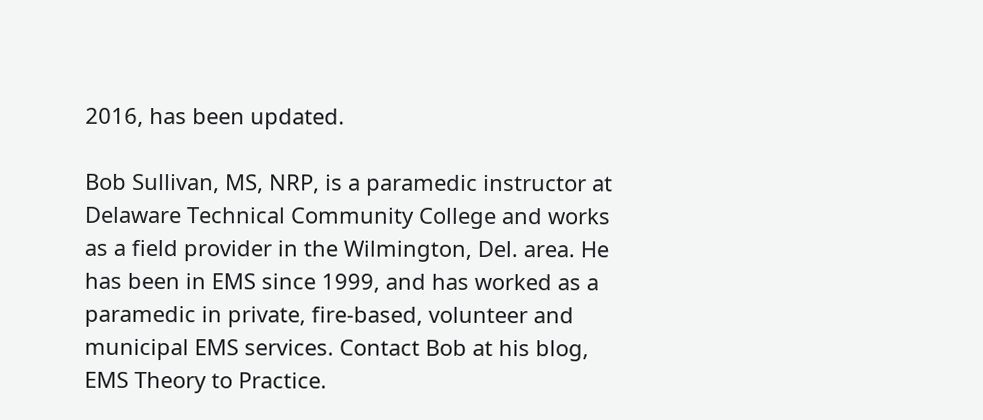2016, has been updated.

Bob Sullivan, MS, NRP, is a paramedic instructor at Delaware Technical Community College and works as a field provider in the Wilmington, Del. area. He has been in EMS since 1999, and has worked as a paramedic in private, fire-based, volunteer and municipal EMS services. Contact Bob at his blog, EMS Theory to Practice.